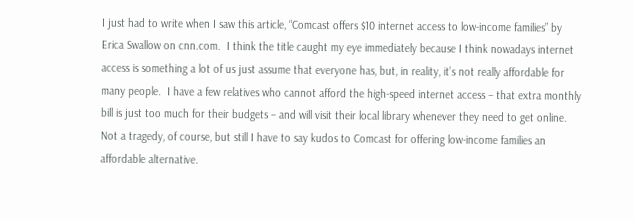I just had to write when I saw this article, “Comcast offers $10 internet access to low-income families” by Erica Swallow on cnn.com.  I think the title caught my eye immediately because I think nowadays internet access is something a lot of us just assume that everyone has, but, in reality, it’s not really affordable for many people.  I have a few relatives who cannot afford the high-speed internet access – that extra monthly bill is just too much for their budgets – and will visit their local library whenever they need to get online.  Not a tragedy, of course, but still I have to say kudos to Comcast for offering low-income families an affordable alternative.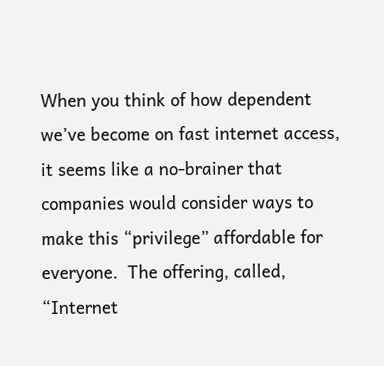When you think of how dependent we’ve become on fast internet access, it seems like a no-brainer that companies would consider ways to make this “privilege” affordable for everyone.  The offering, called, “Internet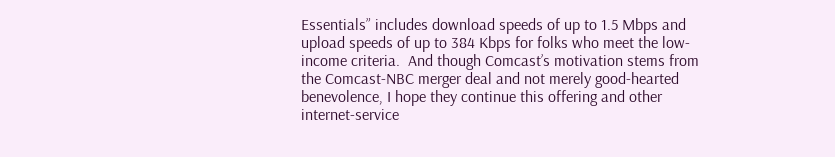Essentials” includes download speeds of up to 1.5 Mbps and upload speeds of up to 384 Kbps for folks who meet the low-income criteria.  And though Comcast’s motivation stems from the Comcast-NBC merger deal and not merely good-hearted benevolence, I hope they continue this offering and other internet-service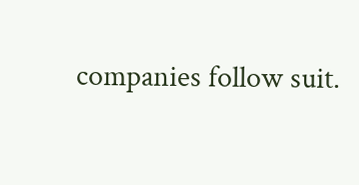companies follow suit.